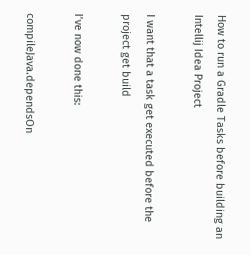How to run a Gradle Tasks before building an Intellij Idea Project

I want that a task get executed before the project get build

I’ve now done this:

compileJava.dependsOn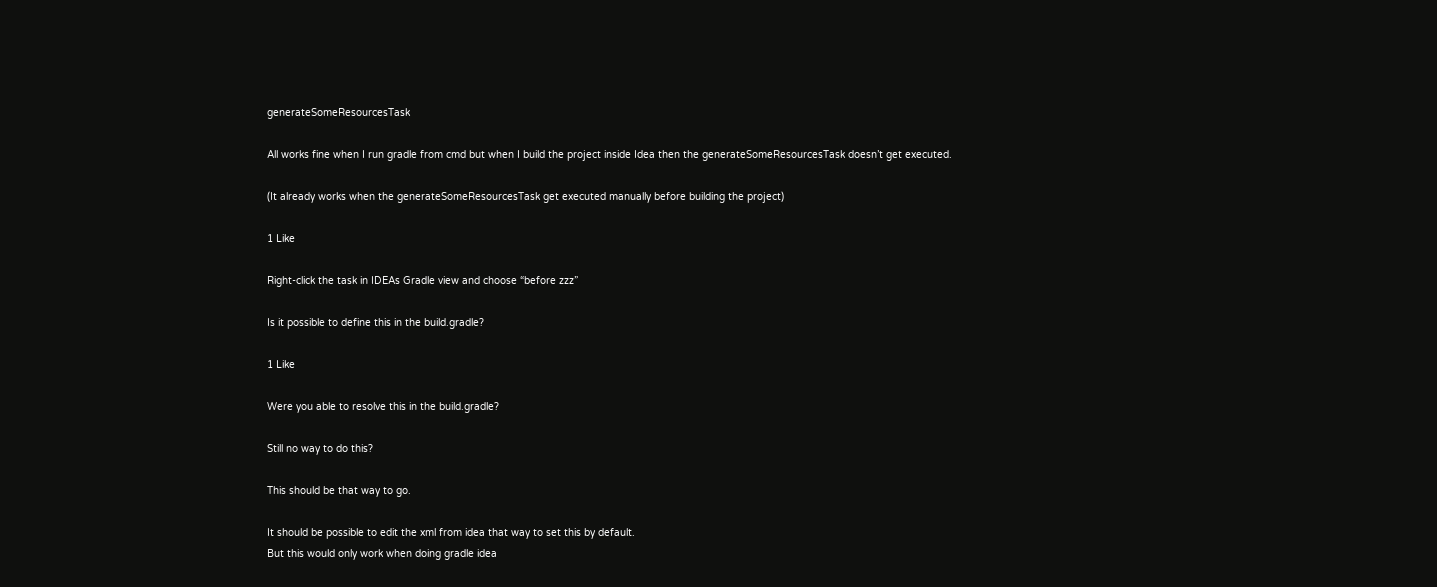generateSomeResourcesTask

All works fine when I run gradle from cmd but when I build the project inside Idea then the generateSomeResourcesTask doesn’t get executed.

(It already works when the generateSomeResourcesTask get executed manually before building the project)

1 Like

Right-click the task in IDEAs Gradle view and choose “before zzz”

Is it possible to define this in the build.gradle?

1 Like

Were you able to resolve this in the build.gradle?

Still no way to do this?

This should be that way to go.

It should be possible to edit the xml from idea that way to set this by default.
But this would only work when doing gradle idea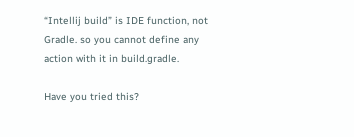“Intellij build” is IDE function, not Gradle. so you cannot define any action with it in build.gradle.

Have you tried this?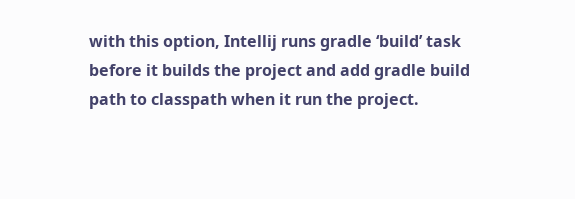with this option, Intellij runs gradle ‘build’ task before it builds the project and add gradle build path to classpath when it run the project.